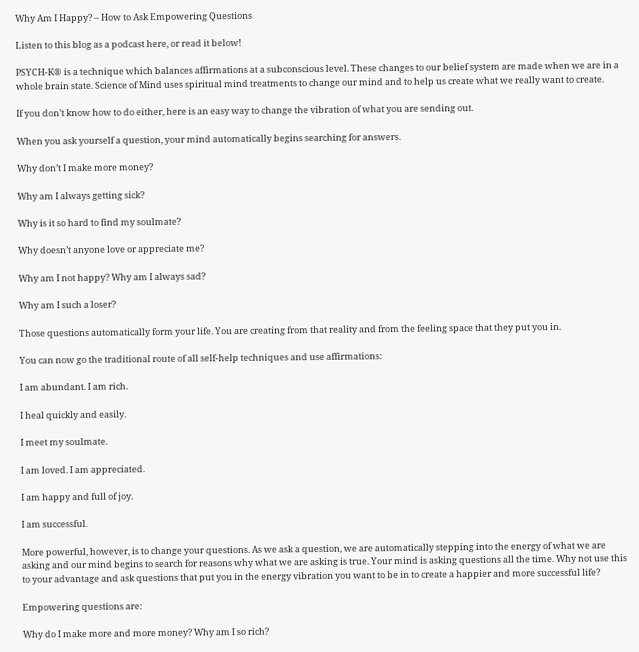Why Am I Happy? – How to Ask Empowering Questions

Listen to this blog as a podcast here, or read it below!

PSYCH-K® is a technique which balances affirmations at a subconscious level. These changes to our belief system are made when we are in a whole brain state. Science of Mind uses spiritual mind treatments to change our mind and to help us create what we really want to create.

If you don’t know how to do either, here is an easy way to change the vibration of what you are sending out.

When you ask yourself a question, your mind automatically begins searching for answers.

Why don’t I make more money?

Why am I always getting sick?

Why is it so hard to find my soulmate?

Why doesn’t anyone love or appreciate me?

Why am I not happy? Why am I always sad?

Why am I such a loser?

Those questions automatically form your life. You are creating from that reality and from the feeling space that they put you in.

You can now go the traditional route of all self-help techniques and use affirmations:

I am abundant. I am rich.

I heal quickly and easily.

I meet my soulmate.

I am loved. I am appreciated.

I am happy and full of joy.

I am successful.

More powerful, however, is to change your questions. As we ask a question, we are automatically stepping into the energy of what we are asking and our mind begins to search for reasons why what we are asking is true. Your mind is asking questions all the time. Why not use this to your advantage and ask questions that put you in the energy vibration you want to be in to create a happier and more successful life?

Empowering questions are:

Why do I make more and more money? Why am I so rich?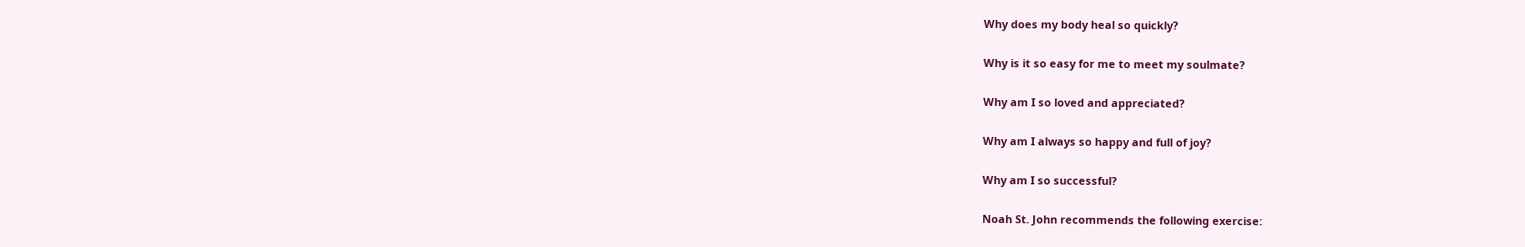Why does my body heal so quickly?

Why is it so easy for me to meet my soulmate?

Why am I so loved and appreciated?

Why am I always so happy and full of joy?

Why am I so successful?

Noah St. John recommends the following exercise: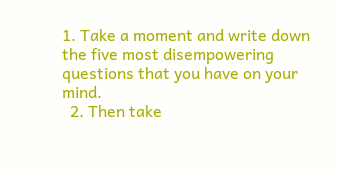1. Take a moment and write down the five most disempowering questions that you have on your mind.
  2. Then take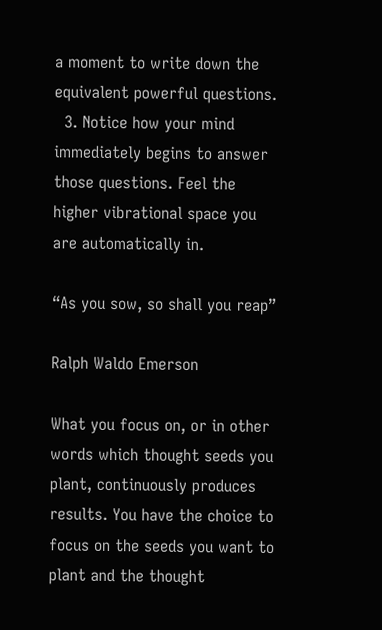a moment to write down the equivalent powerful questions.
  3. Notice how your mind immediately begins to answer those questions. Feel the higher vibrational space you are automatically in.

“As you sow, so shall you reap”

Ralph Waldo Emerson

What you focus on, or in other words which thought seeds you plant, continuously produces results. You have the choice to focus on the seeds you want to plant and the thought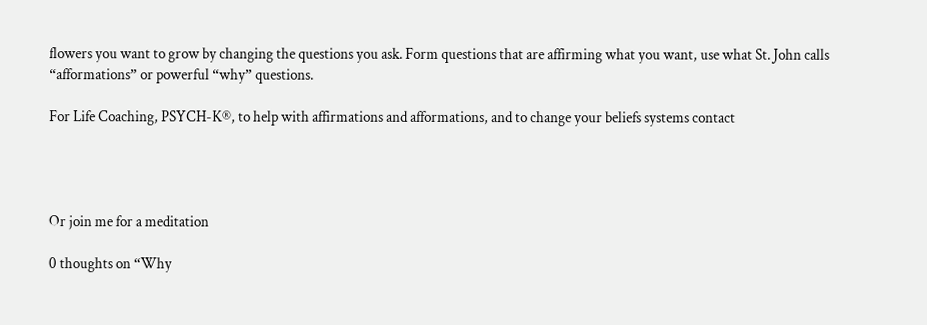flowers you want to grow by changing the questions you ask. Form questions that are affirming what you want, use what St. John calls “afformations” or powerful “why” questions.

For Life Coaching, PSYCH-K®, to help with affirmations and afformations, and to change your beliefs systems contact




Or join me for a meditation

0 thoughts on “Why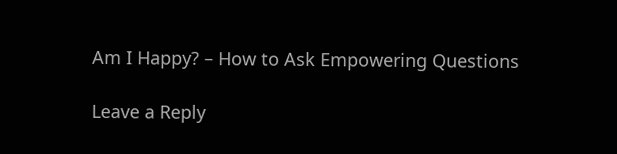Am I Happy? – How to Ask Empowering Questions

Leave a Reply